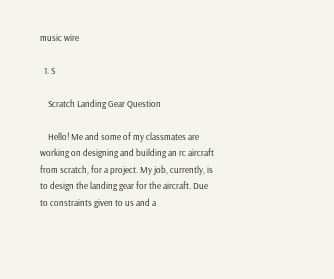music wire

  1. S

    Scratch Landing Gear Question

    Hello! Me and some of my classmates are working on designing and building an rc aircraft from scratch, for a project. My job, currently, is to design the landing gear for the aircraft. Due to constraints given to us and a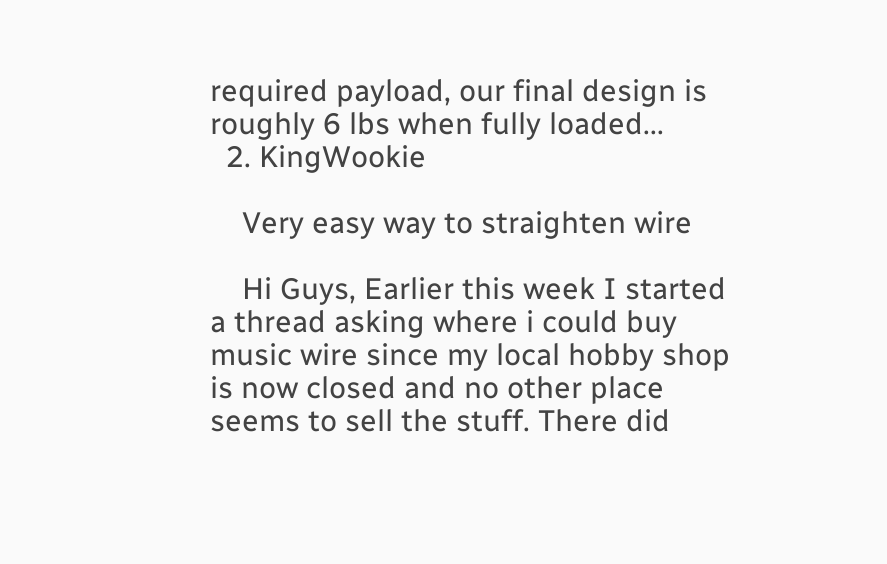required payload, our final design is roughly 6 lbs when fully loaded...
  2. KingWookie

    Very easy way to straighten wire

    Hi Guys, Earlier this week I started a thread asking where i could buy music wire since my local hobby shop is now closed and no other place seems to sell the stuff. There did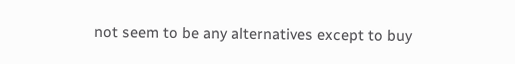not seem to be any alternatives except to buy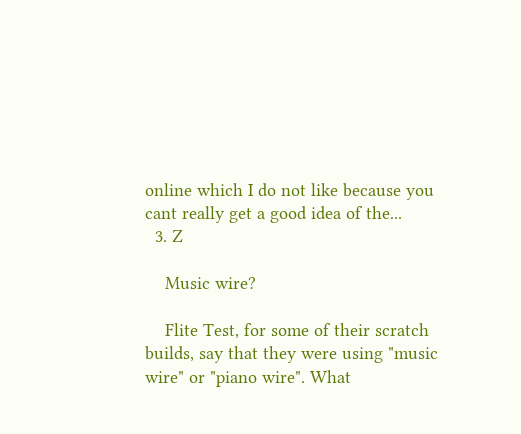online which I do not like because you cant really get a good idea of the...
  3. Z

    Music wire?

    Flite Test, for some of their scratch builds, say that they were using "music wire" or "piano wire". What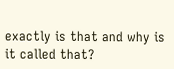exactly is that and why is it called that?